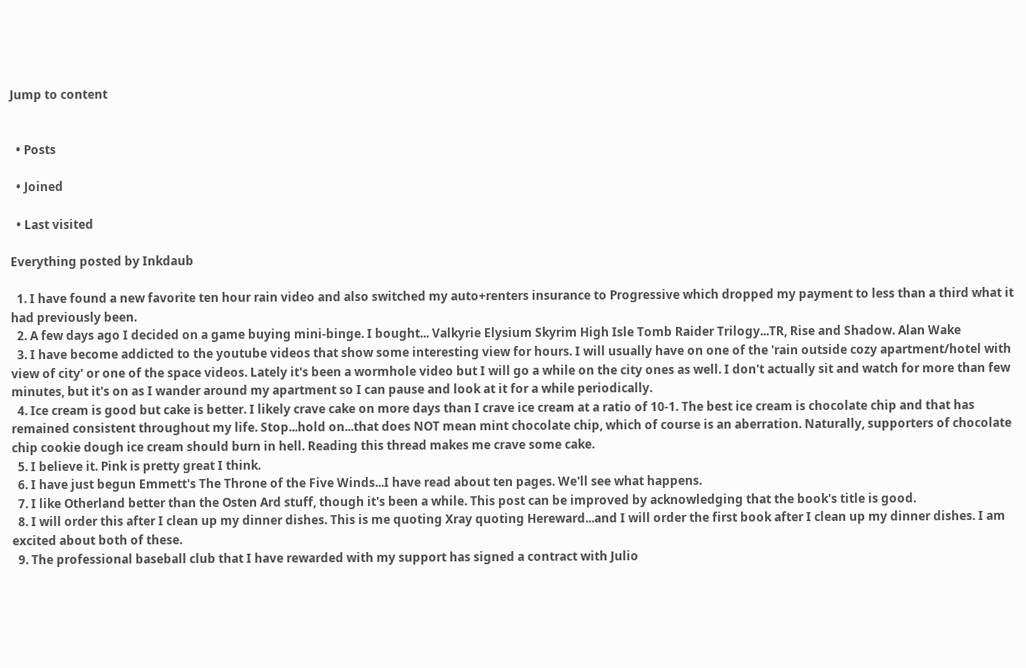Jump to content


  • Posts

  • Joined

  • Last visited

Everything posted by Inkdaub

  1. I have found a new favorite ten hour rain video and also switched my auto+renters insurance to Progressive which dropped my payment to less than a third what it had previously been.
  2. A few days ago I decided on a game buying mini-binge. I bought... Valkyrie Elysium Skyrim High Isle Tomb Raider Trilogy...TR, Rise and Shadow. Alan Wake
  3. I have become addicted to the youtube videos that show some interesting view for hours. I will usually have on one of the 'rain outside cozy apartment/hotel with view of city' or one of the space videos. Lately it's been a wormhole video but I will go a while on the city ones as well. I don't actually sit and watch for more than few minutes, but it's on as I wander around my apartment so I can pause and look at it for a while periodically.
  4. Ice cream is good but cake is better. I likely crave cake on more days than I crave ice cream at a ratio of 10-1. The best ice cream is chocolate chip and that has remained consistent throughout my life. Stop...hold on...that does NOT mean mint chocolate chip, which of course is an aberration. Naturally, supporters of chocolate chip cookie dough ice cream should burn in hell. Reading this thread makes me crave some cake.
  5. I believe it. Pink is pretty great I think.
  6. I have just begun Emmett's The Throne of the Five Winds...I have read about ten pages. We'll see what happens.
  7. I like Otherland better than the Osten Ard stuff, though it's been a while. This post can be improved by acknowledging that the book's title is good.
  8. I will order this after I clean up my dinner dishes. This is me quoting Xray quoting Hereward...and I will order the first book after I clean up my dinner dishes. I am excited about both of these.
  9. The professional baseball club that I have rewarded with my support has signed a contract with Julio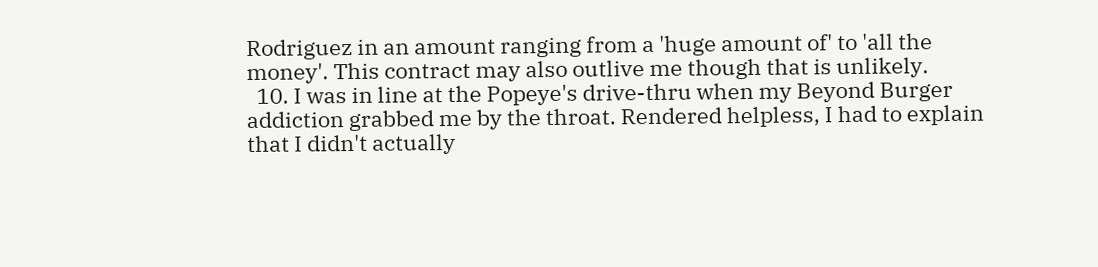Rodriguez in an amount ranging from a 'huge amount of' to 'all the money'. This contract may also outlive me though that is unlikely.
  10. I was in line at the Popeye's drive-thru when my Beyond Burger addiction grabbed me by the throat. Rendered helpless, I had to explain that I didn't actually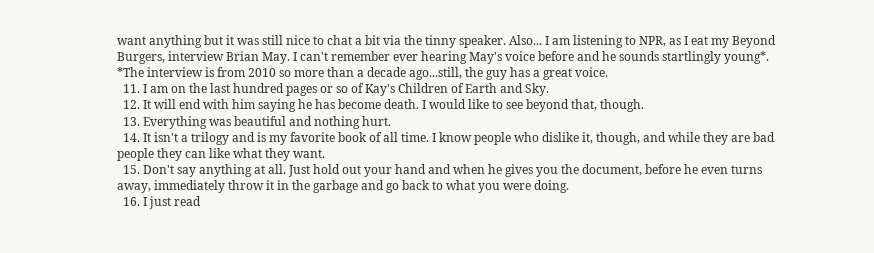want anything but it was still nice to chat a bit via the tinny speaker. Also... I am listening to NPR, as I eat my Beyond Burgers, interview Brian May. I can't remember ever hearing May's voice before and he sounds startlingly young*. *The interview is from 2010 so more than a decade ago...still, the guy has a great voice.
  11. I am on the last hundred pages or so of Kay's Children of Earth and Sky.
  12. It will end with him saying he has become death. I would like to see beyond that, though.
  13. Everything was beautiful and nothing hurt.
  14. It isn't a trilogy and is my favorite book of all time. I know people who dislike it, though, and while they are bad people they can like what they want.
  15. Don't say anything at all. Just hold out your hand and when he gives you the document, before he even turns away, immediately throw it in the garbage and go back to what you were doing.
  16. I just read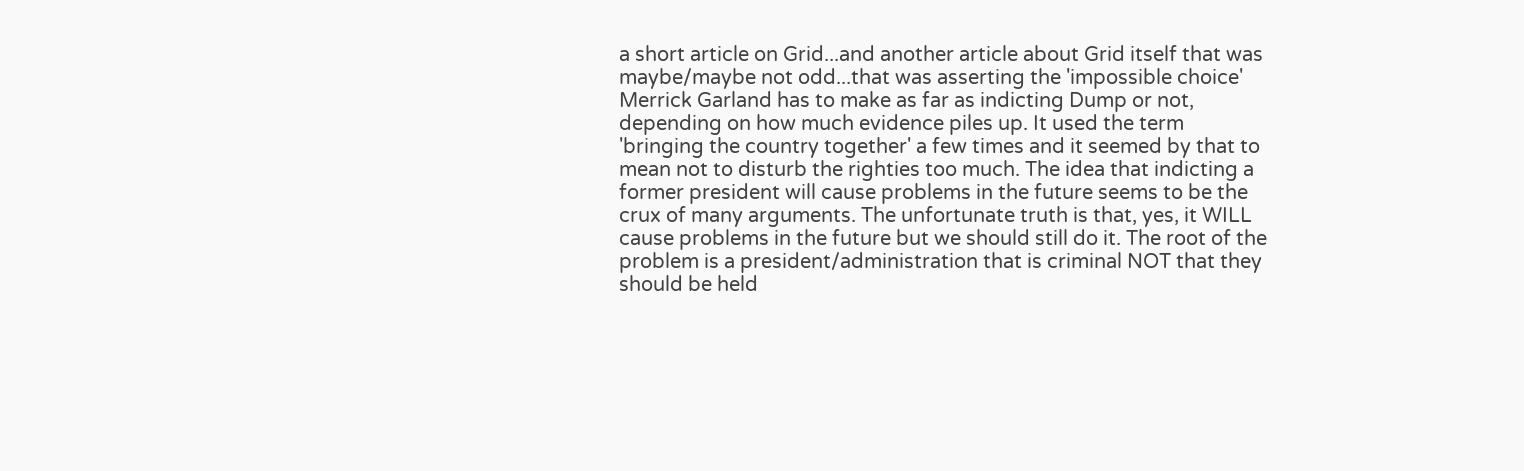a short article on Grid...and another article about Grid itself that was maybe/maybe not odd...that was asserting the 'impossible choice' Merrick Garland has to make as far as indicting Dump or not, depending on how much evidence piles up. It used the term 'bringing the country together' a few times and it seemed by that to mean not to disturb the righties too much. The idea that indicting a former president will cause problems in the future seems to be the crux of many arguments. The unfortunate truth is that, yes, it WILL cause problems in the future but we should still do it. The root of the problem is a president/administration that is criminal NOT that they should be held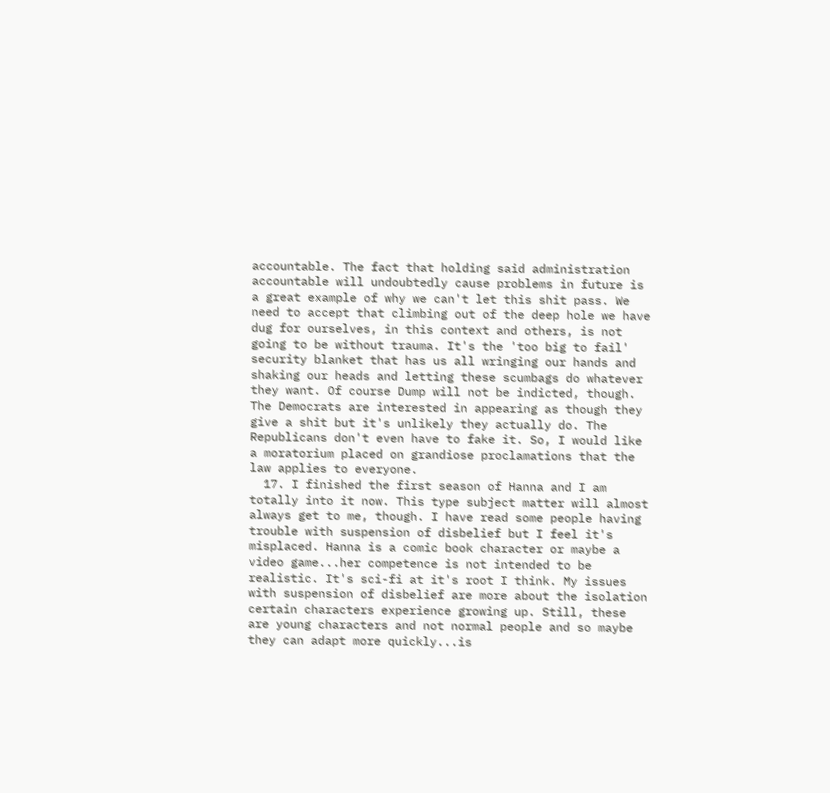accountable. The fact that holding said administration accountable will undoubtedly cause problems in future is a great example of why we can't let this shit pass. We need to accept that climbing out of the deep hole we have dug for ourselves, in this context and others, is not going to be without trauma. It's the 'too big to fail' security blanket that has us all wringing our hands and shaking our heads and letting these scumbags do whatever they want. Of course Dump will not be indicted, though. The Democrats are interested in appearing as though they give a shit but it's unlikely they actually do. The Republicans don't even have to fake it. So, I would like a moratorium placed on grandiose proclamations that the law applies to everyone.
  17. I finished the first season of Hanna and I am totally into it now. This type subject matter will almost always get to me, though. I have read some people having trouble with suspension of disbelief but I feel it's misplaced. Hanna is a comic book character or maybe a video game...her competence is not intended to be realistic. It's sci-fi at it's root I think. My issues with suspension of disbelief are more about the isolation certain characters experience growing up. Still, these are young characters and not normal people and so maybe they can adapt more quickly...is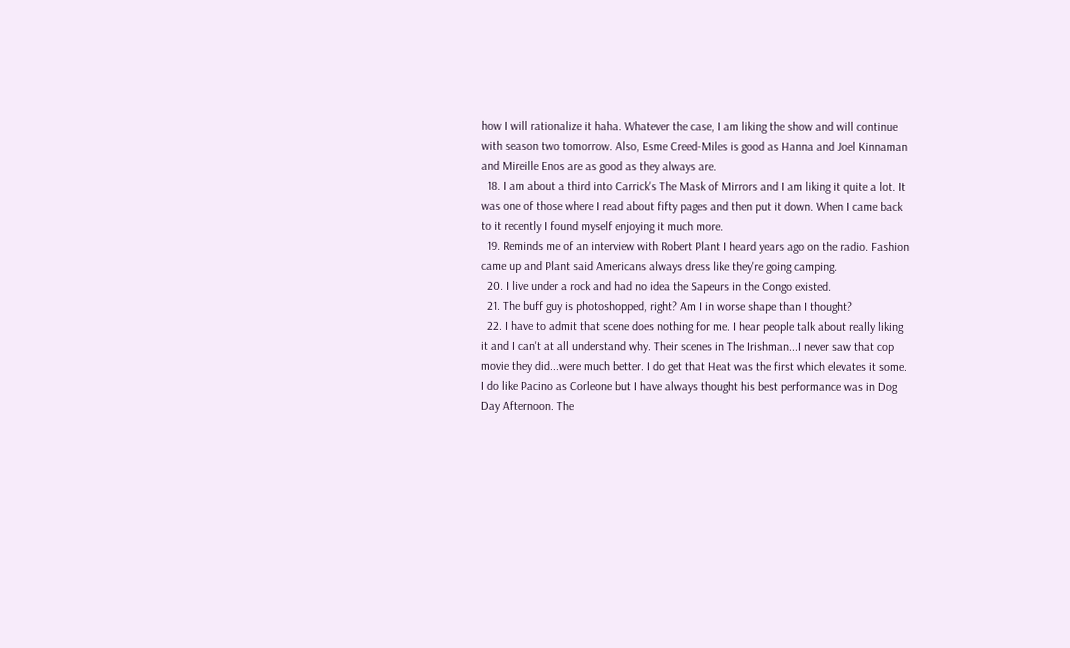how I will rationalize it haha. Whatever the case, I am liking the show and will continue with season two tomorrow. Also, Esme Creed-Miles is good as Hanna and Joel Kinnaman and Mireille Enos are as good as they always are.
  18. I am about a third into Carrick's The Mask of Mirrors and I am liking it quite a lot. It was one of those where I read about fifty pages and then put it down. When I came back to it recently I found myself enjoying it much more.
  19. Reminds me of an interview with Robert Plant I heard years ago on the radio. Fashion came up and Plant said Americans always dress like they're going camping.
  20. I live under a rock and had no idea the Sapeurs in the Congo existed.
  21. The buff guy is photoshopped, right? Am I in worse shape than I thought?
  22. I have to admit that scene does nothing for me. I hear people talk about really liking it and I can't at all understand why. Their scenes in The Irishman...I never saw that cop movie they did...were much better. I do get that Heat was the first which elevates it some. I do like Pacino as Corleone but I have always thought his best performance was in Dog Day Afternoon. The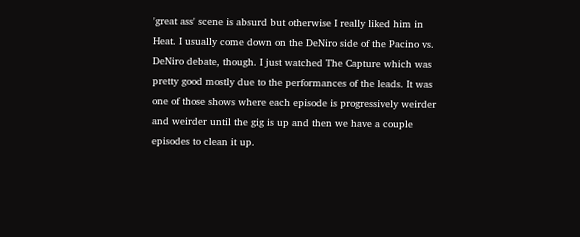'great ass' scene is absurd but otherwise I really liked him in Heat. I usually come down on the DeNiro side of the Pacino vs. DeNiro debate, though. I just watched The Capture which was pretty good mostly due to the performances of the leads. It was one of those shows where each episode is progressively weirder and weirder until the gig is up and then we have a couple episodes to clean it up.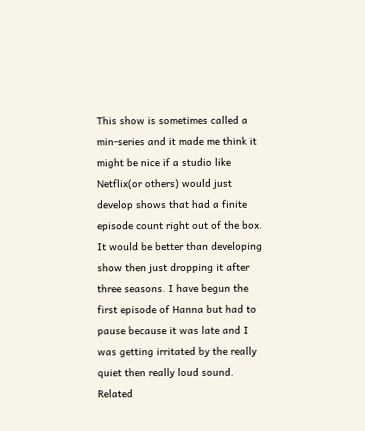This show is sometimes called a min-series and it made me think it might be nice if a studio like Netflix(or others) would just develop shows that had a finite episode count right out of the box. It would be better than developing show then just dropping it after three seasons. I have begun the first episode of Hanna but had to pause because it was late and I was getting irritated by the really quiet then really loud sound. Related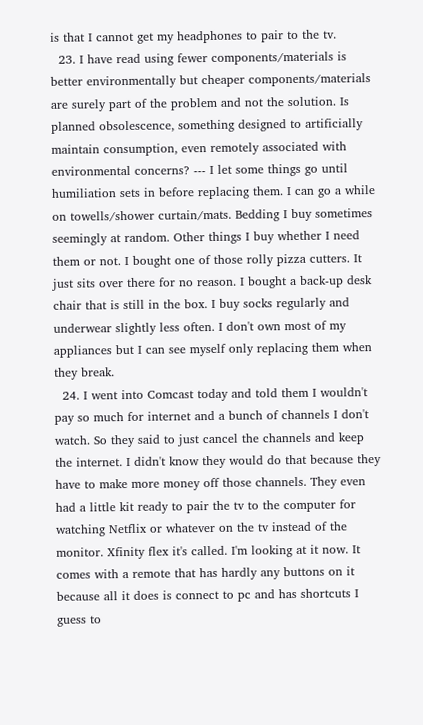is that I cannot get my headphones to pair to the tv.
  23. I have read using fewer components/materials is better environmentally but cheaper components/materials are surely part of the problem and not the solution. Is planned obsolescence, something designed to artificially maintain consumption, even remotely associated with environmental concerns? --- I let some things go until humiliation sets in before replacing them. I can go a while on towells/shower curtain/mats. Bedding I buy sometimes seemingly at random. Other things I buy whether I need them or not. I bought one of those rolly pizza cutters. It just sits over there for no reason. I bought a back-up desk chair that is still in the box. I buy socks regularly and underwear slightly less often. I don't own most of my appliances but I can see myself only replacing them when they break.
  24. I went into Comcast today and told them I wouldn't pay so much for internet and a bunch of channels I don't watch. So they said to just cancel the channels and keep the internet. I didn't know they would do that because they have to make more money off those channels. They even had a little kit ready to pair the tv to the computer for watching Netflix or whatever on the tv instead of the monitor. Xfinity flex it's called. I'm looking at it now. It comes with a remote that has hardly any buttons on it because all it does is connect to pc and has shortcuts I guess to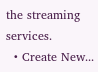the streaming services.
  • Create New...